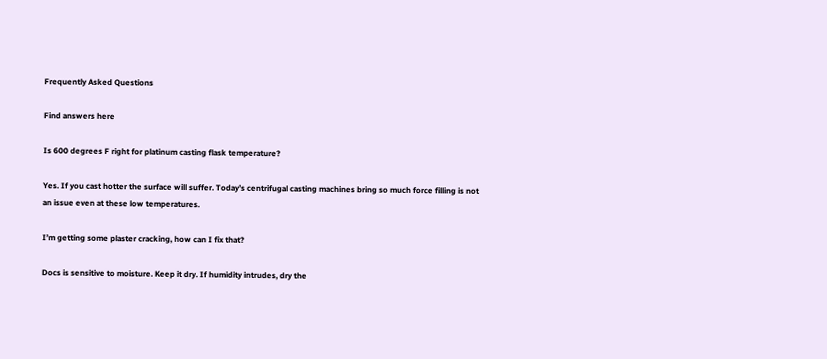Frequently Asked Questions

Find answers here

Is 600 degrees F right for platinum casting flask temperature?

Yes. If you cast hotter the surface will suffer. Today’s centrifugal casting machines bring so much force filling is not an issue even at these low temperatures.

I’m getting some plaster cracking, how can I fix that?

Docs is sensitive to moisture. Keep it dry. If humidity intrudes, dry the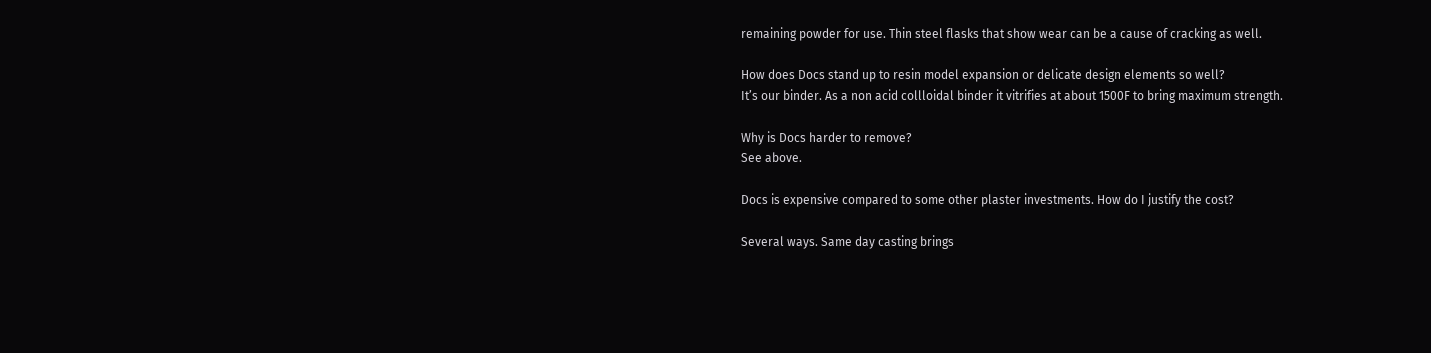remaining powder for use. Thin steel flasks that show wear can be a cause of cracking as well.

How does Docs stand up to resin model expansion or delicate design elements so well?
It’s our binder. As a non acid collloidal binder it vitrifies at about 1500F to bring maximum strength.

Why is Docs harder to remove?
See above.

Docs is expensive compared to some other plaster investments. How do I justify the cost?

Several ways. Same day casting brings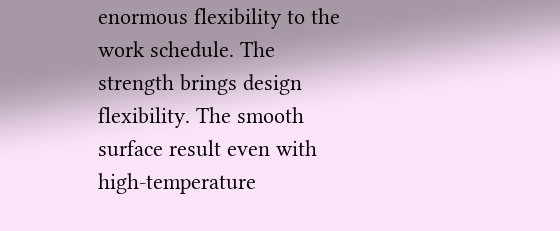enormous flexibility to the work schedule. The strength brings design flexibility. The smooth surface result even with high-temperature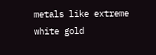metals like extreme white gold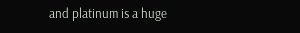and platinum is a huge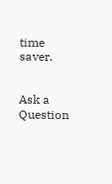time saver.


Ask a Question